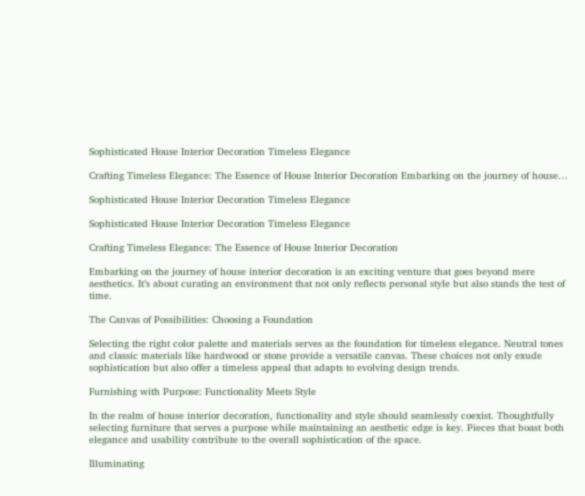Sophisticated House Interior Decoration Timeless Elegance

Crafting Timeless Elegance: The Essence of House Interior Decoration Embarking on the journey of house…

Sophisticated House Interior Decoration Timeless Elegance

Sophisticated House Interior Decoration Timeless Elegance

Crafting Timeless Elegance: The Essence of House Interior Decoration

Embarking on the journey of house interior decoration is an exciting venture that goes beyond mere aesthetics. It’s about curating an environment that not only reflects personal style but also stands the test of time.

The Canvas of Possibilities: Choosing a Foundation

Selecting the right color palette and materials serves as the foundation for timeless elegance. Neutral tones and classic materials like hardwood or stone provide a versatile canvas. These choices not only exude sophistication but also offer a timeless appeal that adapts to evolving design trends.

Furnishing with Purpose: Functionality Meets Style

In the realm of house interior decoration, functionality and style should seamlessly coexist. Thoughtfully selecting furniture that serves a purpose while maintaining an aesthetic edge is key. Pieces that boast both elegance and usability contribute to the overall sophistication of the space.

Illuminating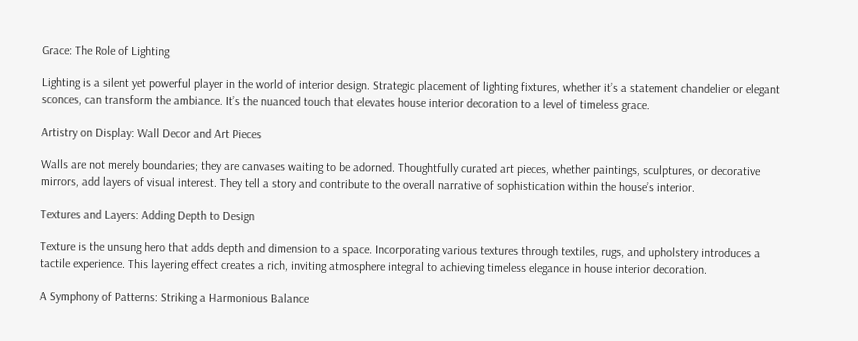Grace: The Role of Lighting

Lighting is a silent yet powerful player in the world of interior design. Strategic placement of lighting fixtures, whether it’s a statement chandelier or elegant sconces, can transform the ambiance. It’s the nuanced touch that elevates house interior decoration to a level of timeless grace.

Artistry on Display: Wall Decor and Art Pieces

Walls are not merely boundaries; they are canvases waiting to be adorned. Thoughtfully curated art pieces, whether paintings, sculptures, or decorative mirrors, add layers of visual interest. They tell a story and contribute to the overall narrative of sophistication within the house’s interior.

Textures and Layers: Adding Depth to Design

Texture is the unsung hero that adds depth and dimension to a space. Incorporating various textures through textiles, rugs, and upholstery introduces a tactile experience. This layering effect creates a rich, inviting atmosphere integral to achieving timeless elegance in house interior decoration.

A Symphony of Patterns: Striking a Harmonious Balance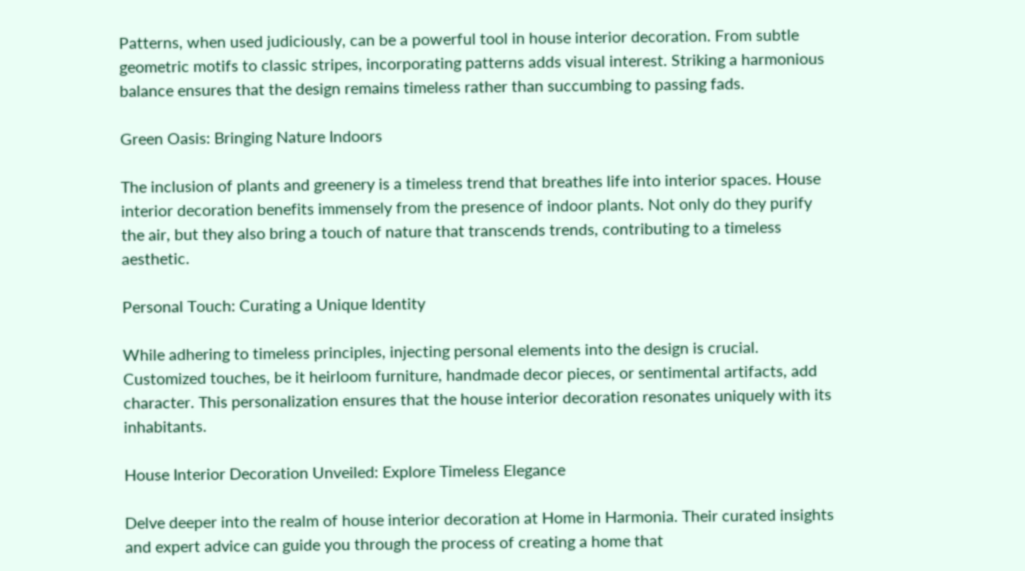Patterns, when used judiciously, can be a powerful tool in house interior decoration. From subtle geometric motifs to classic stripes, incorporating patterns adds visual interest. Striking a harmonious balance ensures that the design remains timeless rather than succumbing to passing fads.

Green Oasis: Bringing Nature Indoors

The inclusion of plants and greenery is a timeless trend that breathes life into interior spaces. House interior decoration benefits immensely from the presence of indoor plants. Not only do they purify the air, but they also bring a touch of nature that transcends trends, contributing to a timeless aesthetic.

Personal Touch: Curating a Unique Identity

While adhering to timeless principles, injecting personal elements into the design is crucial. Customized touches, be it heirloom furniture, handmade decor pieces, or sentimental artifacts, add character. This personalization ensures that the house interior decoration resonates uniquely with its inhabitants.

House Interior Decoration Unveiled: Explore Timeless Elegance

Delve deeper into the realm of house interior decoration at Home in Harmonia. Their curated insights and expert advice can guide you through the process of creating a home that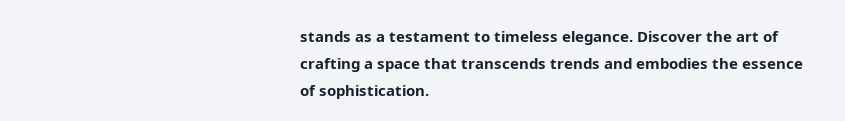stands as a testament to timeless elegance. Discover the art of crafting a space that transcends trends and embodies the essence of sophistication.